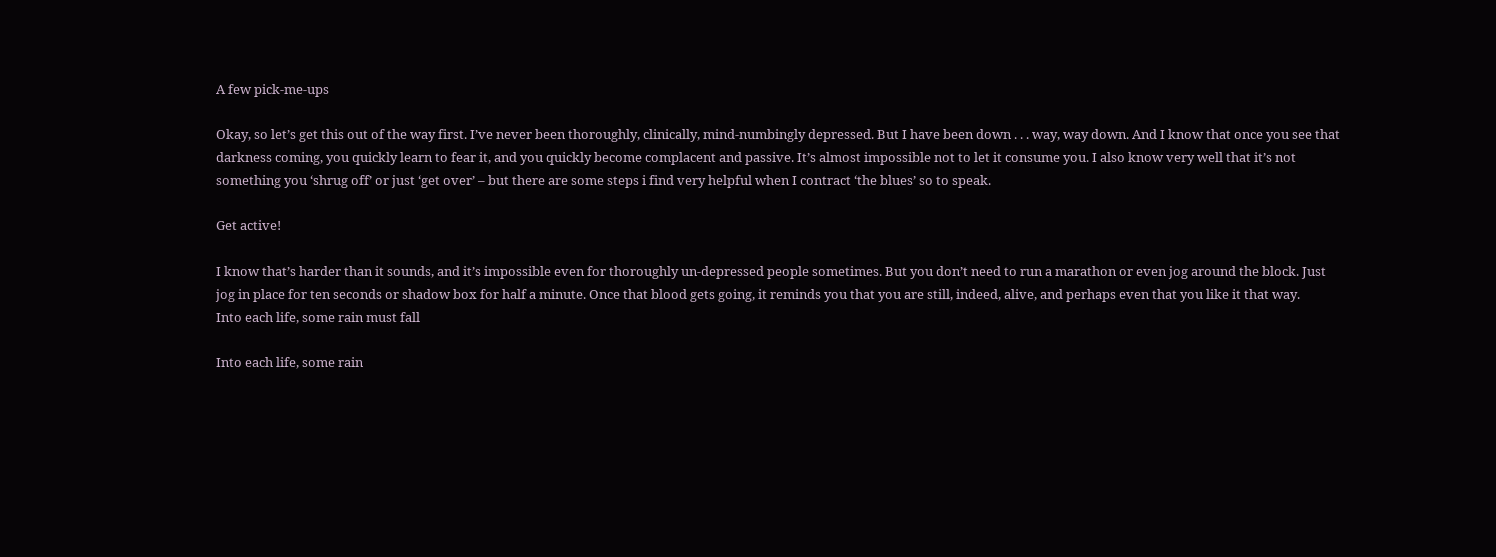A few pick-me-ups

Okay, so let’s get this out of the way first. I’ve never been thoroughly, clinically, mind-numbingly depressed. But I have been down . . . way, way down. And I know that once you see that darkness coming, you quickly learn to fear it, and you quickly become complacent and passive. It’s almost impossible not to let it consume you. I also know very well that it’s not something you ‘shrug off’ or just ‘get over’ – but there are some steps i find very helpful when I contract ‘the blues’ so to speak.

Get active!

I know that’s harder than it sounds, and it’s impossible even for thoroughly un-depressed people sometimes. But you don’t need to run a marathon or even jog around the block. Just jog in place for ten seconds or shadow box for half a minute. Once that blood gets going, it reminds you that you are still, indeed, alive, and perhaps even that you like it that way.
Into each life, some rain must fall

Into each life, some rain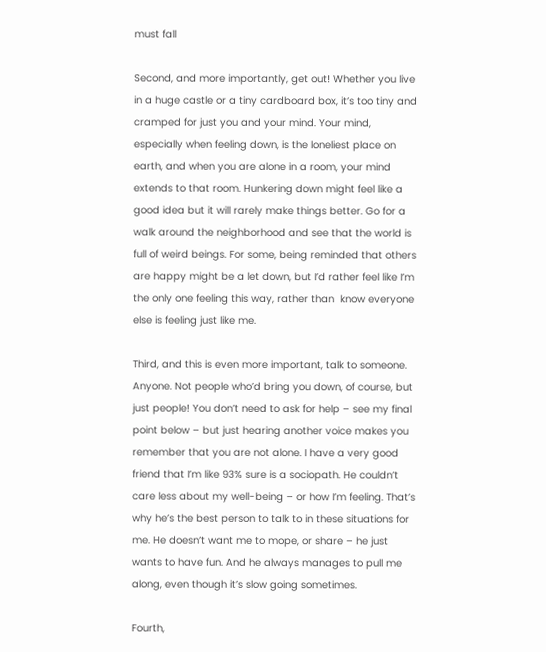must fall

Second, and more importantly, get out! Whether you live in a huge castle or a tiny cardboard box, it’s too tiny and cramped for just you and your mind. Your mind, especially when feeling down, is the loneliest place on earth, and when you are alone in a room, your mind extends to that room. Hunkering down might feel like a good idea but it will rarely make things better. Go for a walk around the neighborhood and see that the world is full of weird beings. For some, being reminded that others are happy might be a let down, but I’d rather feel like I’m the only one feeling this way, rather than  know everyone else is feeling just like me.

Third, and this is even more important, talk to someone. Anyone. Not people who’d bring you down, of course, but just people! You don’t need to ask for help – see my final point below – but just hearing another voice makes you remember that you are not alone. I have a very good friend that I’m like 93% sure is a sociopath. He couldn’t care less about my well-being – or how I’m feeling. That’s why he’s the best person to talk to in these situations for me. He doesn’t want me to mope, or share – he just wants to have fun. And he always manages to pull me along, even though it’s slow going sometimes.

Fourth,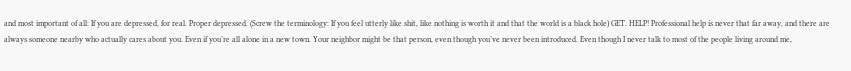and most important of all: If you are depressed, for real. Proper depressed. (Screw the terminology: If you feel utterly like shit, like nothing is worth it and that the world is a black hole) GET. HELP! Professional help is never that far away, and there are always someone nearby who actually cares about you. Even if you’re all alone in a new town. Your neighbor might be that person, even though you’ve never been introduced. Even though I never talk to most of the people living around me,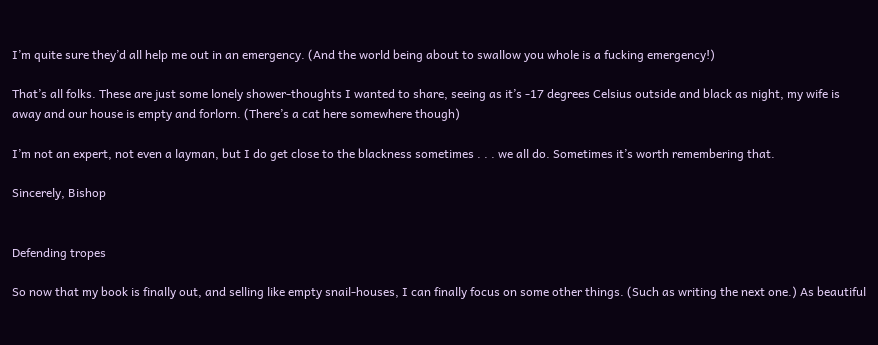I’m quite sure they’d all help me out in an emergency. (And the world being about to swallow you whole is a fucking emergency!)

That’s all folks. These are just some lonely shower-thoughts I wanted to share, seeing as it’s -17 degrees Celsius outside and black as night, my wife is away and our house is empty and forlorn. (There’s a cat here somewhere though)

I’m not an expert, not even a layman, but I do get close to the blackness sometimes . . . we all do. Sometimes it’s worth remembering that.

Sincerely, Bishop


Defending tropes

So now that my book is finally out, and selling like empty snail-houses, I can finally focus on some other things. (Such as writing the next one.) As beautiful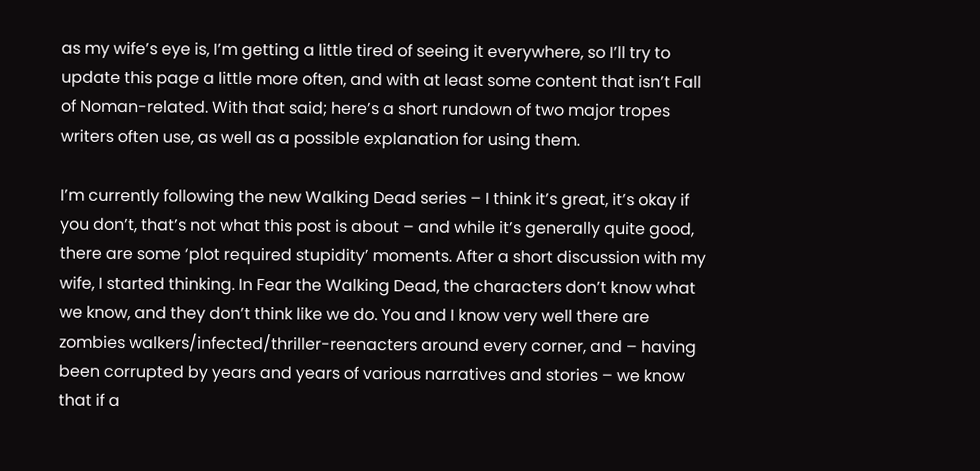as my wife’s eye is, I’m getting a little tired of seeing it everywhere, so I’ll try to update this page a little more often, and with at least some content that isn’t Fall of Noman-related. With that said; here’s a short rundown of two major tropes writers often use, as well as a possible explanation for using them.

I’m currently following the new Walking Dead series – I think it’s great, it’s okay if you don’t, that’s not what this post is about – and while it’s generally quite good, there are some ‘plot required stupidity’ moments. After a short discussion with my wife, I started thinking. In Fear the Walking Dead, the characters don’t know what we know, and they don’t think like we do. You and I know very well there are zombies walkers/infected/thriller-reenacters around every corner, and – having been corrupted by years and years of various narratives and stories – we know that if a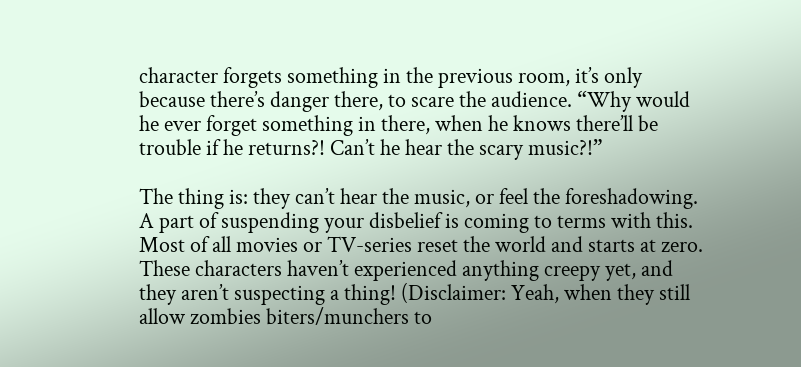character forgets something in the previous room, it’s only because there’s danger there, to scare the audience. “Why would he ever forget something in there, when he knows there’ll be trouble if he returns?! Can’t he hear the scary music?!”

The thing is: they can’t hear the music, or feel the foreshadowing. A part of suspending your disbelief is coming to terms with this. Most of all movies or TV-series reset the world and starts at zero. These characters haven’t experienced anything creepy yet, and they aren’t suspecting a thing! (Disclaimer: Yeah, when they still allow zombies biters/munchers to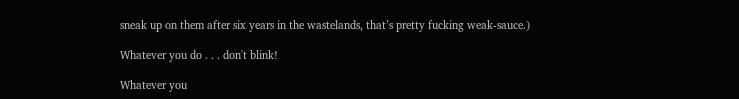sneak up on them after six years in the wastelands, that’s pretty fucking weak-sauce.)

Whatever you do . . . don't blink!

Whatever you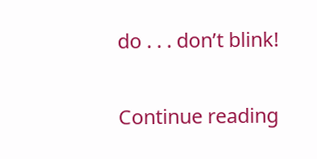do . . . don’t blink!

Continue reading